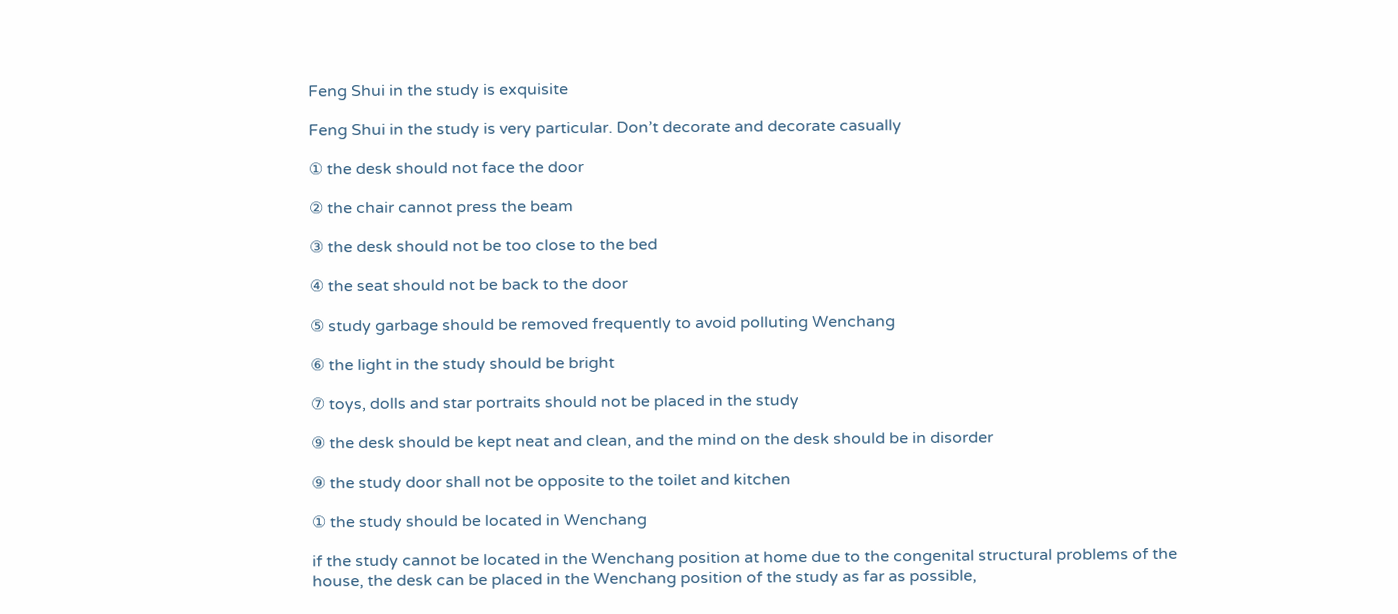Feng Shui in the study is exquisite

Feng Shui in the study is very particular. Don’t decorate and decorate casually

① the desk should not face the door

② the chair cannot press the beam

③ the desk should not be too close to the bed

④ the seat should not be back to the door

⑤ study garbage should be removed frequently to avoid polluting Wenchang

⑥ the light in the study should be bright

⑦ toys, dolls and star portraits should not be placed in the study

⑨ the desk should be kept neat and clean, and the mind on the desk should be in disorder

⑨ the study door shall not be opposite to the toilet and kitchen

① the study should be located in Wenchang

if the study cannot be located in the Wenchang position at home due to the congenital structural problems of the house, the desk can be placed in the Wenchang position of the study as far as possible,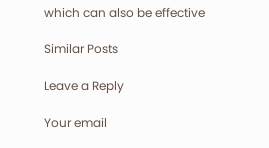which can also be effective

Similar Posts

Leave a Reply

Your email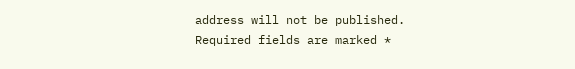address will not be published. Required fields are marked *